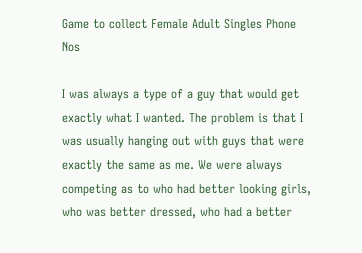Game to collect Female Adult Singles Phone Nos

I was always a type of a guy that would get exactly what I wanted. The problem is that I was usually hanging out with guys that were exactly the same as me. We were always competing as to who had better looking girls, who was better dressed, who had a better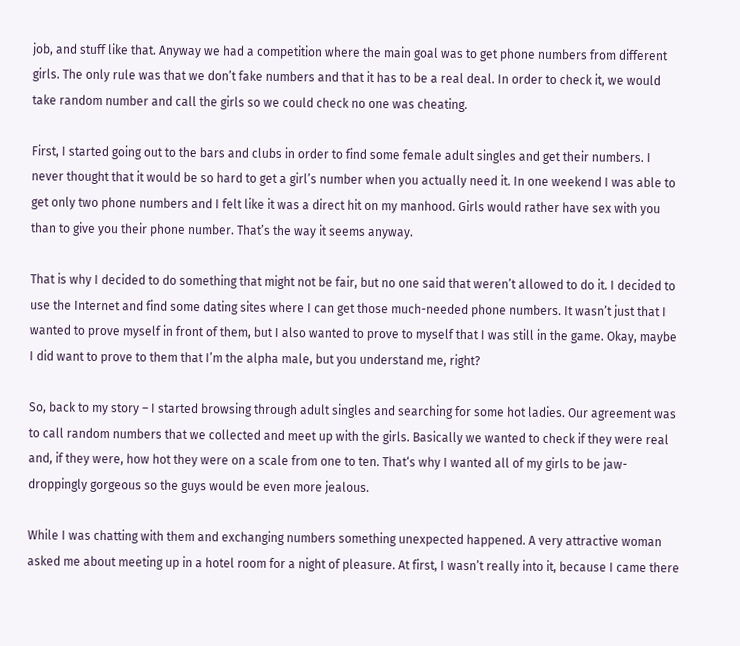job, and stuff like that. Anyway we had a competition where the main goal was to get phone numbers from different girls. The only rule was that we don’t fake numbers and that it has to be a real deal. In order to check it, we would take random number and call the girls so we could check no one was cheating.

First, I started going out to the bars and clubs in order to find some female adult singles and get their numbers. I never thought that it would be so hard to get a girl’s number when you actually need it. In one weekend I was able to get only two phone numbers and I felt like it was a direct hit on my manhood. Girls would rather have sex with you than to give you their phone number. That’s the way it seems anyway.

That is why I decided to do something that might not be fair, but no one said that weren’t allowed to do it. I decided to use the Internet and find some dating sites where I can get those much-needed phone numbers. It wasn’t just that I wanted to prove myself in front of them, but I also wanted to prove to myself that I was still in the game. Okay, maybe I did want to prove to them that I’m the alpha male, but you understand me, right?

So, back to my story – I started browsing through adult singles and searching for some hot ladies. Our agreement was to call random numbers that we collected and meet up with the girls. Basically we wanted to check if they were real and, if they were, how hot they were on a scale from one to ten. That‘s why I wanted all of my girls to be jaw-droppingly gorgeous so the guys would be even more jealous.

While I was chatting with them and exchanging numbers something unexpected happened. A very attractive woman asked me about meeting up in a hotel room for a night of pleasure. At first, I wasn’t really into it, because I came there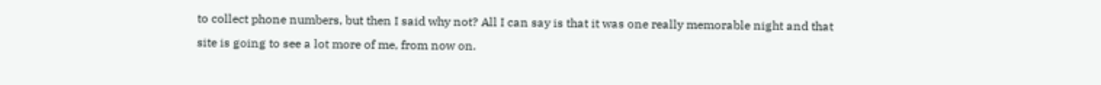to collect phone numbers, but then I said why not? All I can say is that it was one really memorable night and that site is going to see a lot more of me, from now on.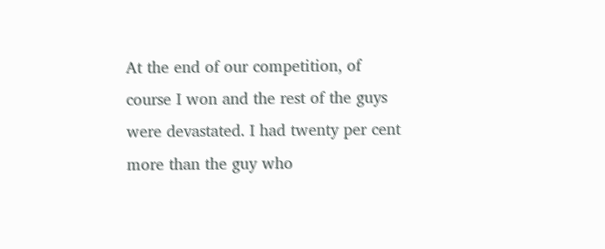At the end of our competition, of course I won and the rest of the guys were devastated. I had twenty per cent more than the guy who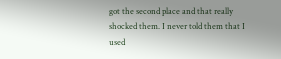got the second place and that really shocked them. I never told them that I used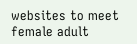websites to meet female adult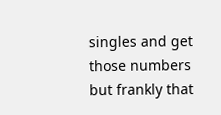singles and get those numbers but frankly that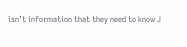isn’t information that they need to know J